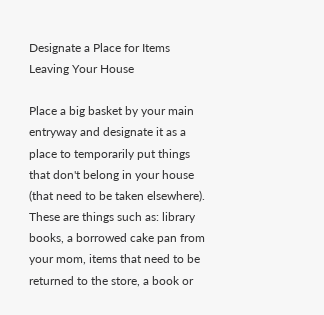Designate a Place for Items Leaving Your House

Place a big basket by your main entryway and designate it as a place to temporarily put things that don't belong in your house (that need to be taken elsewhere). These are things such as: library books, a borrowed cake pan from your mom, items that need to be returned to the store, a book or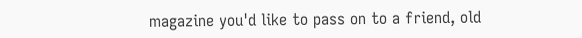magazine you'd like to pass on to a friend, old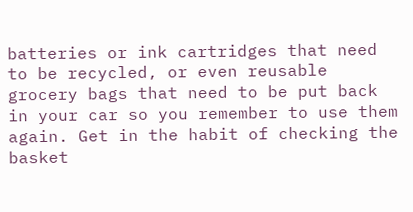batteries or ink cartridges that need to be recycled, or even reusable grocery bags that need to be put back in your car so you remember to use them again. Get in the habit of checking the basket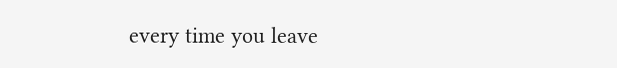every time you leave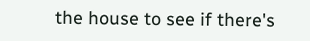the house to see if there's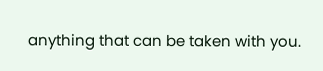anything that can be taken with you.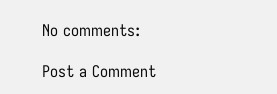No comments:

Post a Comment